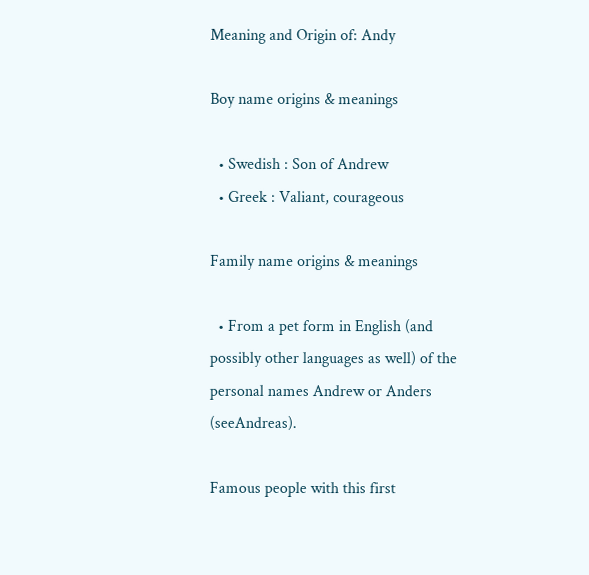Meaning and Origin of: Andy

Boy name origins & meanings

  • Swedish : Son of Andrew
  • Greek : Valiant, courageous

Family name origins & meanings

  • From a pet form in English (and possibly other languages as well) of the personal names Andrew or Anders (seeAndreas).

Famous people with this first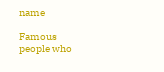name

Famous people who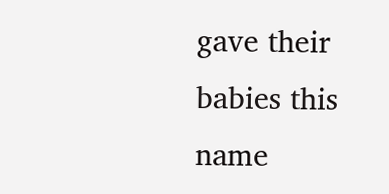gave their babies this name